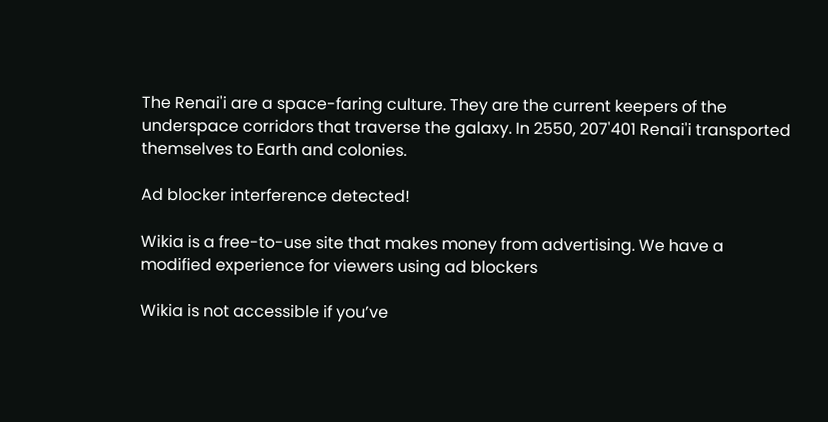The Renai'i are a space-faring culture. They are the current keepers of the underspace corridors that traverse the galaxy. In 2550, 207'401 Renai'i transported themselves to Earth and colonies.

Ad blocker interference detected!

Wikia is a free-to-use site that makes money from advertising. We have a modified experience for viewers using ad blockers

Wikia is not accessible if you’ve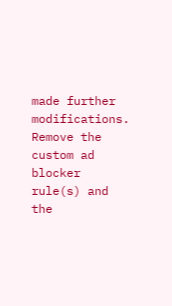made further modifications. Remove the custom ad blocker rule(s) and the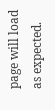page will load as expected.